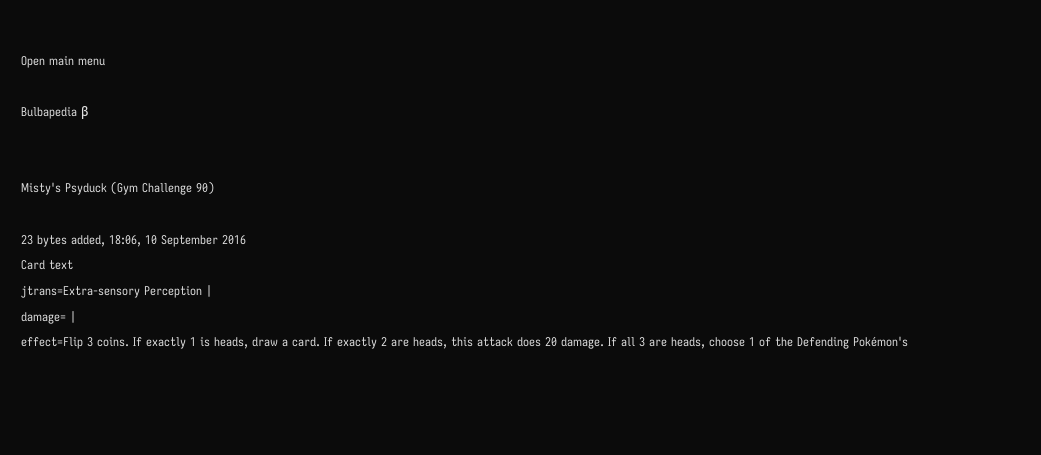Open main menu

Bulbapedia β


Misty's Psyduck (Gym Challenge 90)

23 bytes added, 18:06, 10 September 2016
Card text
jtrans=Extra-sensory Perception |
damage= |
effect=Flip 3 coins. If exactly 1 is heads, draw a card. If exactly 2 are heads, this attack does 20 damage. If all 3 are heads, choose 1 of the Defending Pokémon's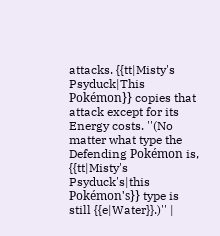attacks. {{tt|Misty's Psyduck|This Pokémon}} copies that attack except for its Energy costs. ''(No matter what type the Defending Pokémon is, {{tt|Misty's Psyduck's|this Pokémon's}} type is still {{e|Water}}.)'' |